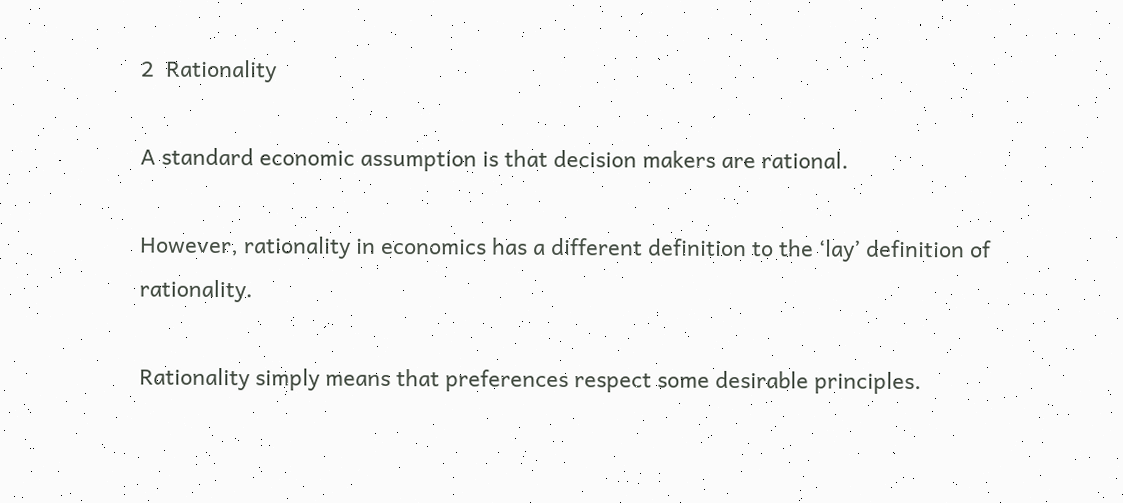2  Rationality

A standard economic assumption is that decision makers are rational.

However, rationality in economics has a different definition to the ‘lay’ definition of rationality.

Rationality simply means that preferences respect some desirable principles.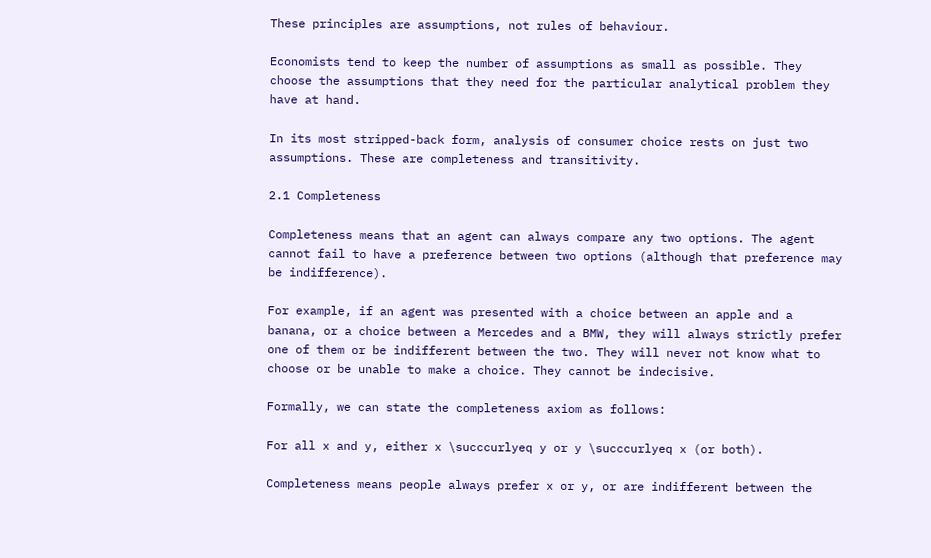These principles are assumptions, not rules of behaviour.

Economists tend to keep the number of assumptions as small as possible. They choose the assumptions that they need for the particular analytical problem they have at hand.

In its most stripped-back form, analysis of consumer choice rests on just two assumptions. These are completeness and transitivity.

2.1 Completeness

Completeness means that an agent can always compare any two options. The agent cannot fail to have a preference between two options (although that preference may be indifference).

For example, if an agent was presented with a choice between an apple and a banana, or a choice between a Mercedes and a BMW, they will always strictly prefer one of them or be indifferent between the two. They will never not know what to choose or be unable to make a choice. They cannot be indecisive.

Formally, we can state the completeness axiom as follows:

For all x and y, either x \succcurlyeq y or y \succcurlyeq x (or both).

Completeness means people always prefer x or y, or are indifferent between the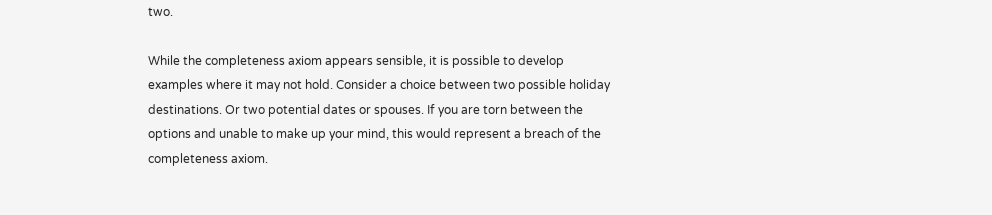two.

While the completeness axiom appears sensible, it is possible to develop examples where it may not hold. Consider a choice between two possible holiday destinations. Or two potential dates or spouses. If you are torn between the options and unable to make up your mind, this would represent a breach of the completeness axiom.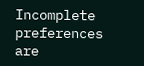Incomplete preferences are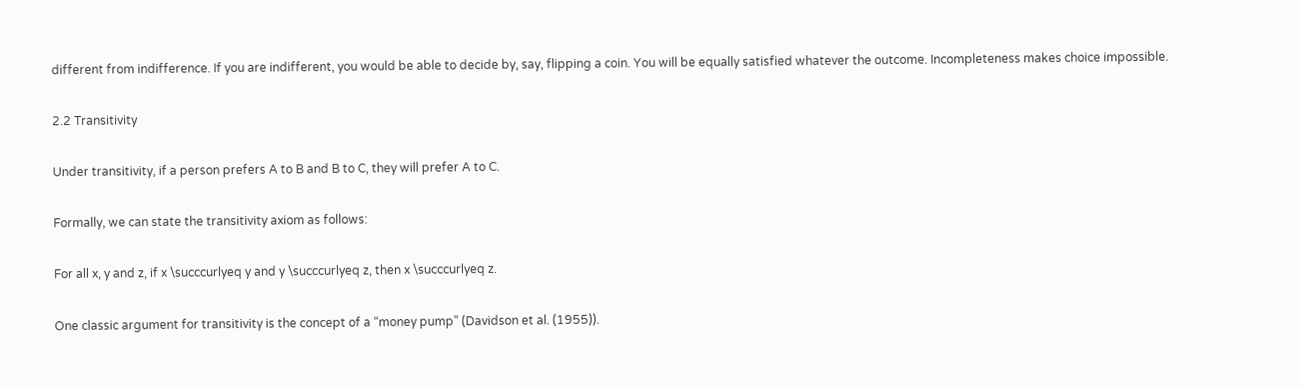different from indifference. If you are indifferent, you would be able to decide by, say, flipping a coin. You will be equally satisfied whatever the outcome. Incompleteness makes choice impossible.

2.2 Transitivity

Under transitivity, if a person prefers A to B and B to C, they will prefer A to C.

Formally, we can state the transitivity axiom as follows:

For all x, y and z, if x \succcurlyeq y and y \succcurlyeq z, then x \succcurlyeq z.

One classic argument for transitivity is the concept of a “money pump” (Davidson et al. (1955)).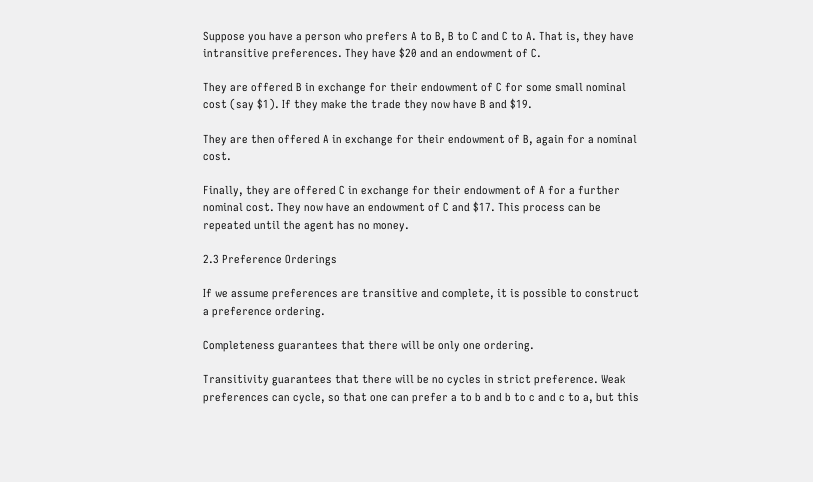Suppose you have a person who prefers A to B, B to C and C to A. That is, they have intransitive preferences. They have $20 and an endowment of C.

They are offered B in exchange for their endowment of C for some small nominal cost (say $1). If they make the trade they now have B and $19.

They are then offered A in exchange for their endowment of B, again for a nominal cost.

Finally, they are offered C in exchange for their endowment of A for a further nominal cost. They now have an endowment of C and $17. This process can be repeated until the agent has no money.

2.3 Preference Orderings

If we assume preferences are transitive and complete, it is possible to construct a preference ordering.

Completeness guarantees that there will be only one ordering.

Transitivity guarantees that there will be no cycles in strict preference. Weak preferences can cycle, so that one can prefer a to b and b to c and c to a, but this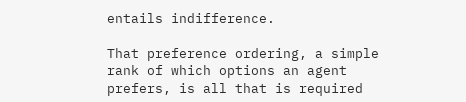entails indifference.

That preference ordering, a simple rank of which options an agent prefers, is all that is required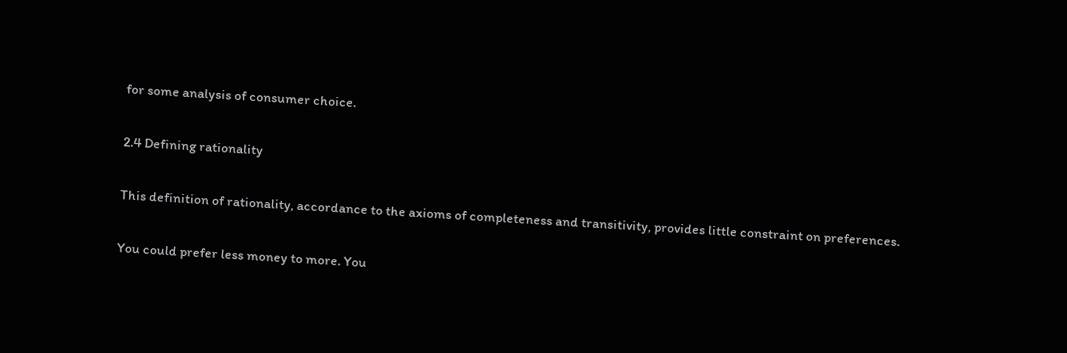for some analysis of consumer choice.

2.4 Defining rationality

This definition of rationality, accordance to the axioms of completeness and transitivity, provides little constraint on preferences.

You could prefer less money to more. You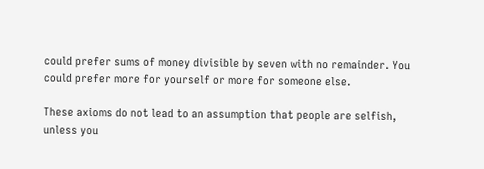could prefer sums of money divisible by seven with no remainder. You could prefer more for yourself or more for someone else.

These axioms do not lead to an assumption that people are selfish, unless you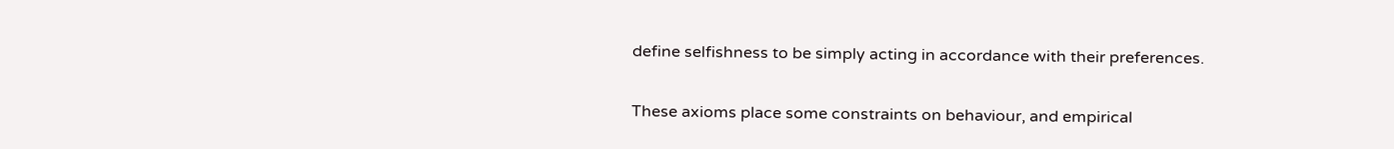define selfishness to be simply acting in accordance with their preferences.

These axioms place some constraints on behaviour, and empirical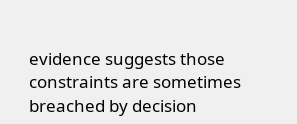evidence suggests those constraints are sometimes breached by decision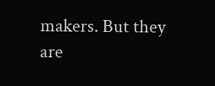makers. But they are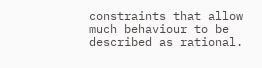constraints that allow much behaviour to be described as rational.